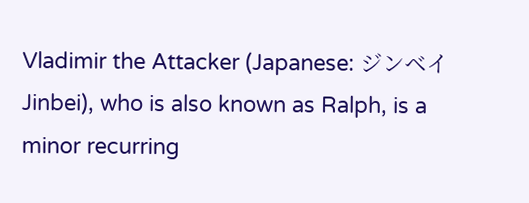Vladimir the Attacker (Japanese: ジンベイ Jinbei), who is also known as Ralph, is a minor recurring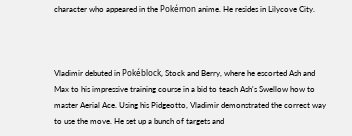character who appeared in the Pokémon anime. He resides in Lilycove City.



Vladimir debuted in Pokéblock, Stock and Berry, where he escorted Ash and Max to his impressive training course in a bid to teach Ash's Swellow how to master Aerial Ace. Using his Pidgeotto, Vladimir demonstrated the correct way to use the move. He set up a bunch of targets and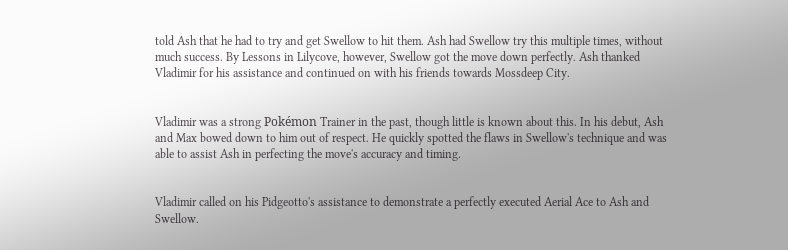told Ash that he had to try and get Swellow to hit them. Ash had Swellow try this multiple times, without much success. By Lessons in Lilycove, however, Swellow got the move down perfectly. Ash thanked Vladimir for his assistance and continued on with his friends towards Mossdeep City.


Vladimir was a strong Pokémon Trainer in the past, though little is known about this. In his debut, Ash and Max bowed down to him out of respect. He quickly spotted the flaws in Swellow's technique and was able to assist Ash in perfecting the move's accuracy and timing.


Vladimir called on his Pidgeotto's assistance to demonstrate a perfectly executed Aerial Ace to Ash and Swellow.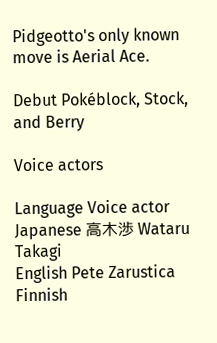Pidgeotto's only known move is Aerial Ace.

Debut Pokéblock, Stock, and Berry

Voice actors

Language Voice actor
Japanese 高木渉 Wataru Takagi
English Pete Zarustica
Finnish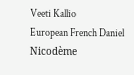Veeti Kallio
European French Daniel Nicodème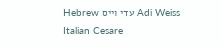Hebrew עדי וייס Adi Weiss
Italian Cesare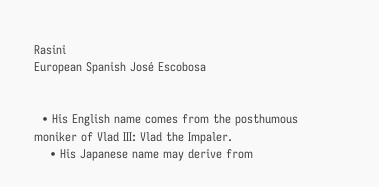Rasini
European Spanish José Escobosa


  • His English name comes from the posthumous moniker of Vlad III: Vlad the Impaler.
    • His Japanese name may derive from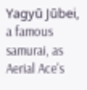Yagyū Jūbei, a famous samurai, as Aerial Ace's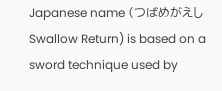Japanese name (つばめがえし Swallow Return) is based on a sword technique used by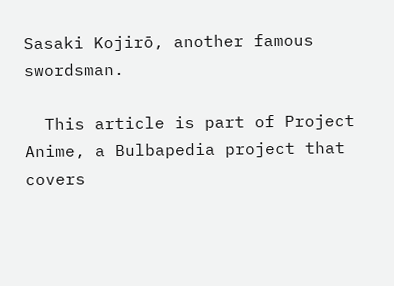Sasaki Kojirō, another famous swordsman.

  This article is part of Project Anime, a Bulbapedia project that covers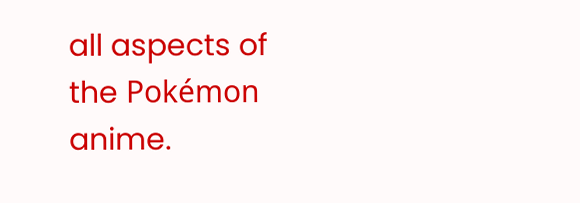all aspects of the Pokémon anime.